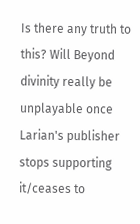Is there any truth to this? Will Beyond divinity really be unplayable once Larian's publisher stops supporting it/ceases to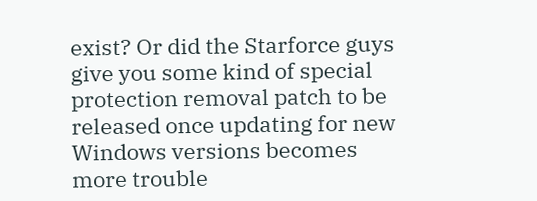exist? Or did the Starforce guys give you some kind of special protection removal patch to be released once updating for new Windows versions becomes more trouble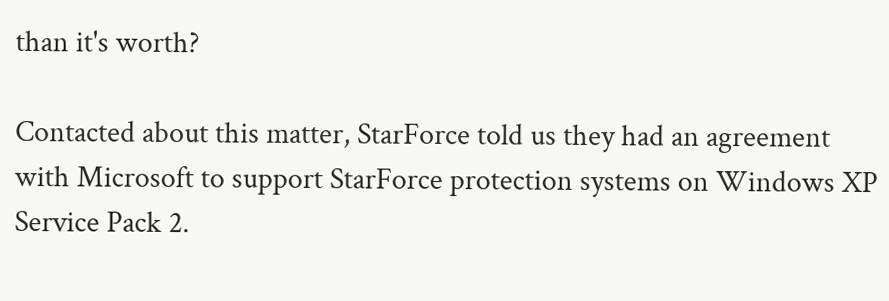than it's worth?

Contacted about this matter, StarForce told us they had an agreement with Microsoft to support StarForce protection systems on Windows XP Service Pack 2.